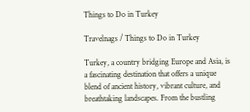Things to Do in Turkey

Travelnags / Things to Do in Turkey

Turkey, a country bridging Europe and Asia, is a fascinating destination that offers a unique blend of ancient history, vibrant culture, and breathtaking landscapes. From the bustling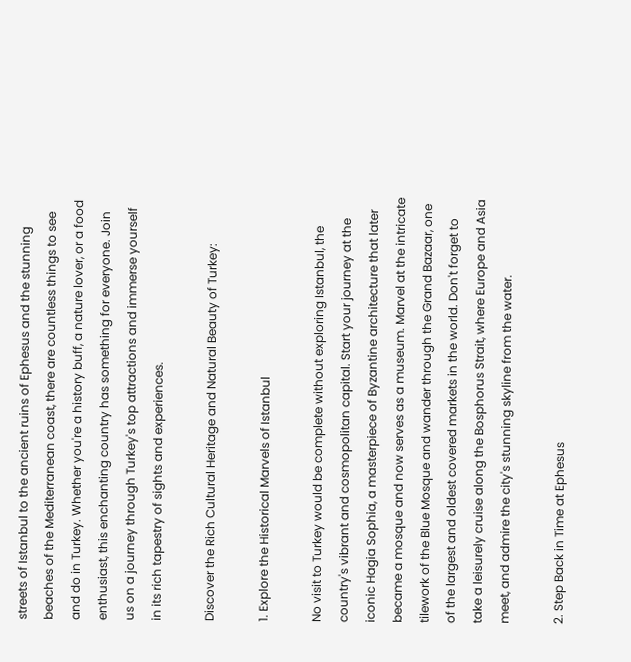streets of Istanbul to the ancient ruins of Ephesus and the stunning beaches of the Mediterranean coast, there are countless things to see and do in Turkey. Whether you're a history buff, a nature lover, or a food enthusiast, this enchanting country has something for everyone. Join us on a journey through Turkey's top attractions and immerse yourself in its rich tapestry of sights and experiences.

Discover the Rich Cultural Heritage and Natural Beauty of Turkey:

1. Explore the Historical Marvels of Istanbul

No visit to Turkey would be complete without exploring Istanbul, the country's vibrant and cosmopolitan capital. Start your journey at the iconic Hagia Sophia, a masterpiece of Byzantine architecture that later became a mosque and now serves as a museum. Marvel at the intricate tilework of the Blue Mosque and wander through the Grand Bazaar, one of the largest and oldest covered markets in the world. Don't forget to take a leisurely cruise along the Bosphorus Strait, where Europe and Asia meet, and admire the city's stunning skyline from the water.

2. Step Back in Time at Ephesus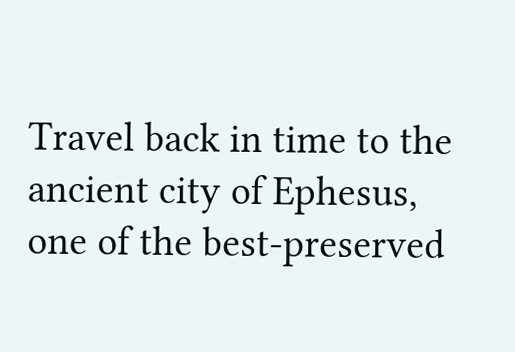Travel back in time to the ancient city of Ephesus, one of the best-preserved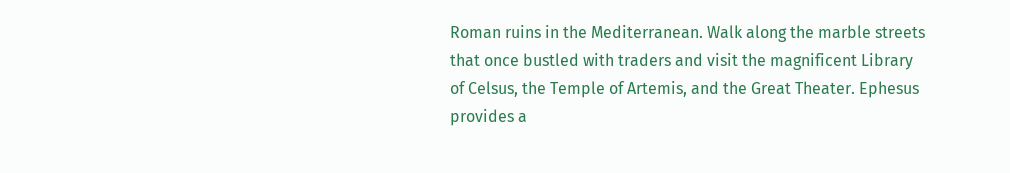Roman ruins in the Mediterranean. Walk along the marble streets that once bustled with traders and visit the magnificent Library of Celsus, the Temple of Artemis, and the Great Theater. Ephesus provides a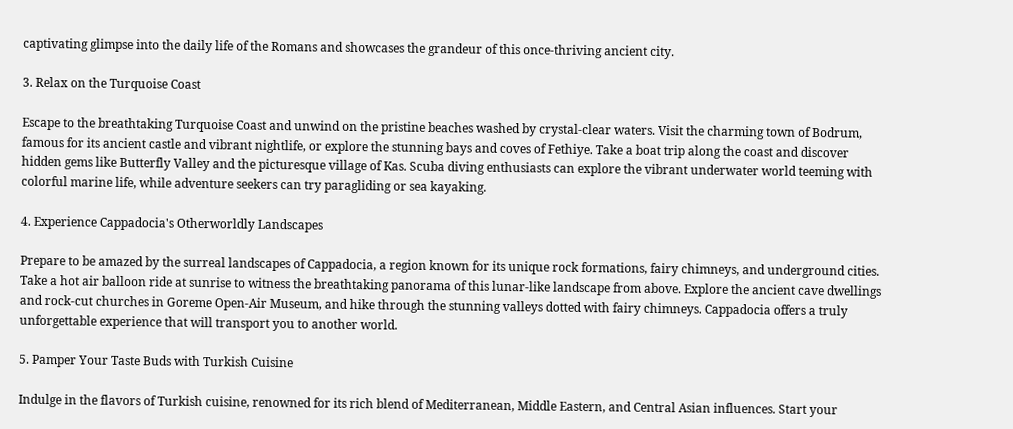captivating glimpse into the daily life of the Romans and showcases the grandeur of this once-thriving ancient city.

3. Relax on the Turquoise Coast

Escape to the breathtaking Turquoise Coast and unwind on the pristine beaches washed by crystal-clear waters. Visit the charming town of Bodrum, famous for its ancient castle and vibrant nightlife, or explore the stunning bays and coves of Fethiye. Take a boat trip along the coast and discover hidden gems like Butterfly Valley and the picturesque village of Kas. Scuba diving enthusiasts can explore the vibrant underwater world teeming with colorful marine life, while adventure seekers can try paragliding or sea kayaking.

4. Experience Cappadocia's Otherworldly Landscapes

Prepare to be amazed by the surreal landscapes of Cappadocia, a region known for its unique rock formations, fairy chimneys, and underground cities. Take a hot air balloon ride at sunrise to witness the breathtaking panorama of this lunar-like landscape from above. Explore the ancient cave dwellings and rock-cut churches in Goreme Open-Air Museum, and hike through the stunning valleys dotted with fairy chimneys. Cappadocia offers a truly unforgettable experience that will transport you to another world.

5. Pamper Your Taste Buds with Turkish Cuisine

Indulge in the flavors of Turkish cuisine, renowned for its rich blend of Mediterranean, Middle Eastern, and Central Asian influences. Start your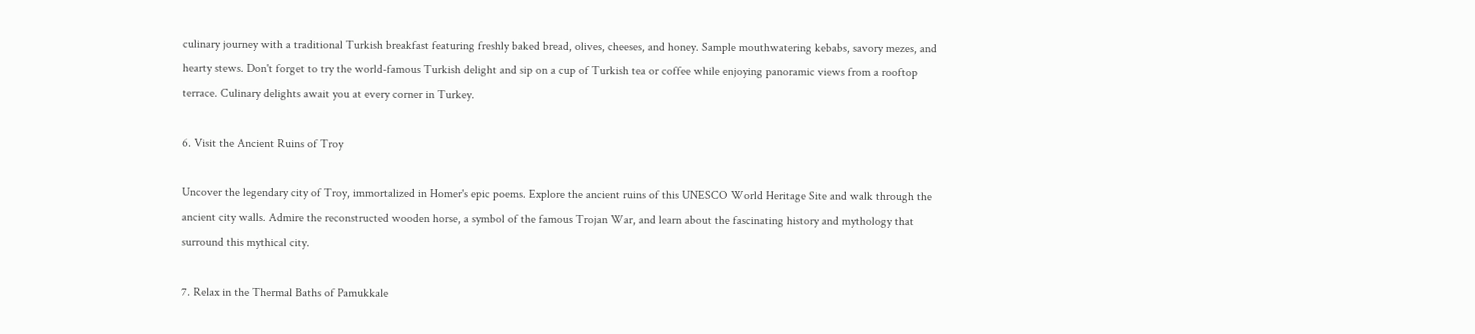culinary journey with a traditional Turkish breakfast featuring freshly baked bread, olives, cheeses, and honey. Sample mouthwatering kebabs, savory mezes, and hearty stews. Don't forget to try the world-famous Turkish delight and sip on a cup of Turkish tea or coffee while enjoying panoramic views from a rooftop terrace. Culinary delights await you at every corner in Turkey.

6. Visit the Ancient Ruins of Troy

Uncover the legendary city of Troy, immortalized in Homer's epic poems. Explore the ancient ruins of this UNESCO World Heritage Site and walk through the ancient city walls. Admire the reconstructed wooden horse, a symbol of the famous Trojan War, and learn about the fascinating history and mythology that surround this mythical city.

7. Relax in the Thermal Baths of Pamukkale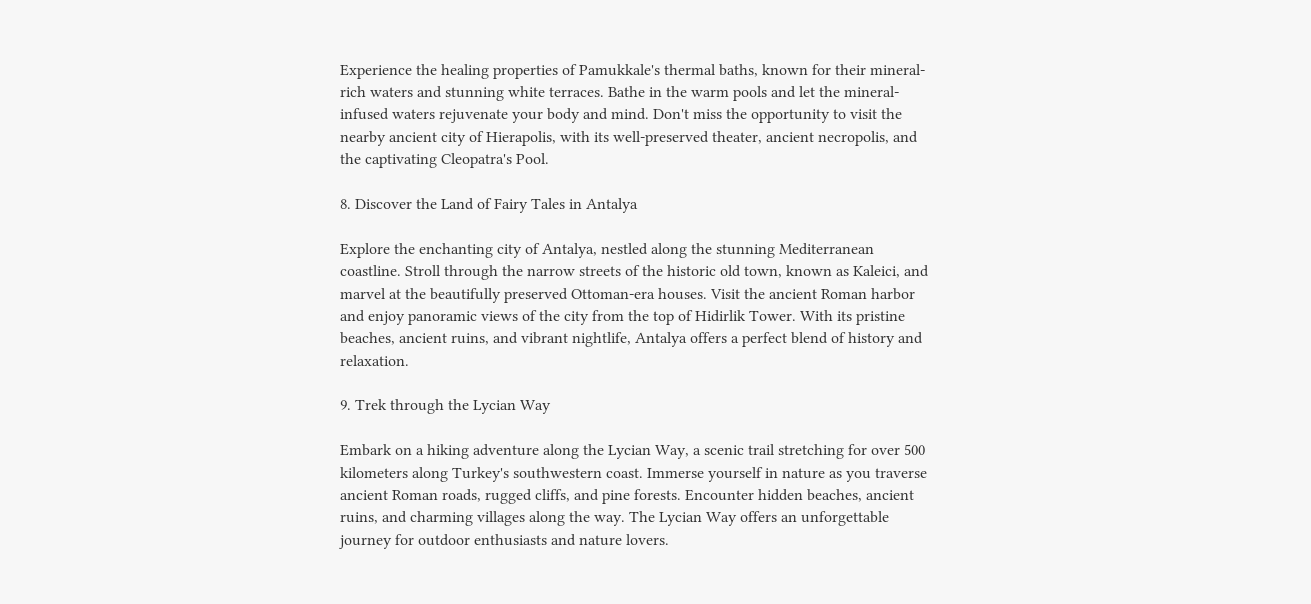Experience the healing properties of Pamukkale's thermal baths, known for their mineral-rich waters and stunning white terraces. Bathe in the warm pools and let the mineral-infused waters rejuvenate your body and mind. Don't miss the opportunity to visit the nearby ancient city of Hierapolis, with its well-preserved theater, ancient necropolis, and the captivating Cleopatra's Pool.

8. Discover the Land of Fairy Tales in Antalya

Explore the enchanting city of Antalya, nestled along the stunning Mediterranean coastline. Stroll through the narrow streets of the historic old town, known as Kaleici, and marvel at the beautifully preserved Ottoman-era houses. Visit the ancient Roman harbor and enjoy panoramic views of the city from the top of Hidirlik Tower. With its pristine beaches, ancient ruins, and vibrant nightlife, Antalya offers a perfect blend of history and relaxation.

9. Trek through the Lycian Way

Embark on a hiking adventure along the Lycian Way, a scenic trail stretching for over 500 kilometers along Turkey's southwestern coast. Immerse yourself in nature as you traverse ancient Roman roads, rugged cliffs, and pine forests. Encounter hidden beaches, ancient ruins, and charming villages along the way. The Lycian Way offers an unforgettable journey for outdoor enthusiasts and nature lovers.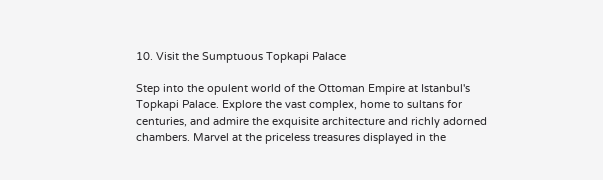10. Visit the Sumptuous Topkapi Palace

Step into the opulent world of the Ottoman Empire at Istanbul's Topkapi Palace. Explore the vast complex, home to sultans for centuries, and admire the exquisite architecture and richly adorned chambers. Marvel at the priceless treasures displayed in the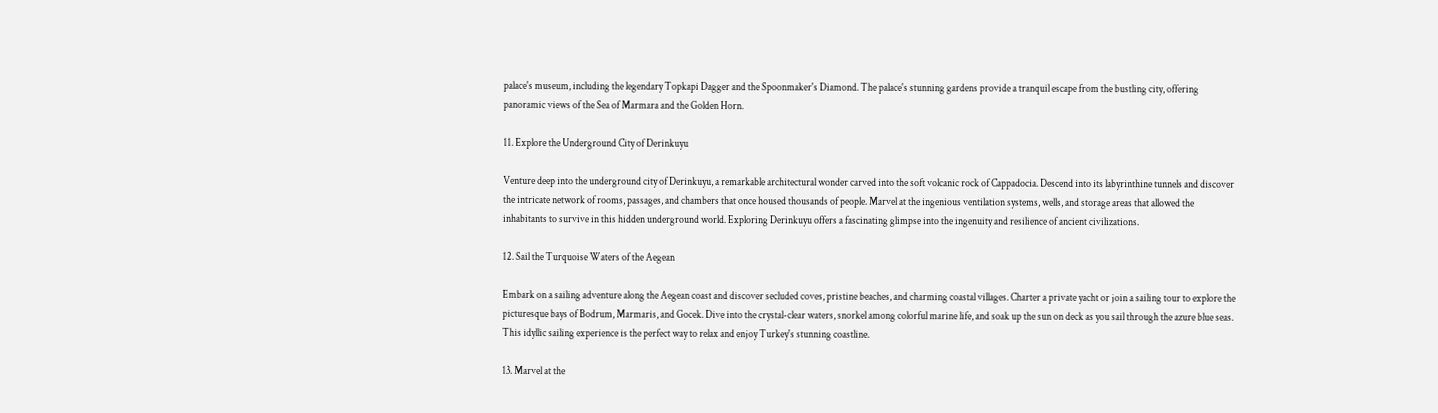palace's museum, including the legendary Topkapi Dagger and the Spoonmaker's Diamond. The palace's stunning gardens provide a tranquil escape from the bustling city, offering panoramic views of the Sea of Marmara and the Golden Horn.

11. Explore the Underground City of Derinkuyu

Venture deep into the underground city of Derinkuyu, a remarkable architectural wonder carved into the soft volcanic rock of Cappadocia. Descend into its labyrinthine tunnels and discover the intricate network of rooms, passages, and chambers that once housed thousands of people. Marvel at the ingenious ventilation systems, wells, and storage areas that allowed the inhabitants to survive in this hidden underground world. Exploring Derinkuyu offers a fascinating glimpse into the ingenuity and resilience of ancient civilizations.

12. Sail the Turquoise Waters of the Aegean

Embark on a sailing adventure along the Aegean coast and discover secluded coves, pristine beaches, and charming coastal villages. Charter a private yacht or join a sailing tour to explore the picturesque bays of Bodrum, Marmaris, and Gocek. Dive into the crystal-clear waters, snorkel among colorful marine life, and soak up the sun on deck as you sail through the azure blue seas. This idyllic sailing experience is the perfect way to relax and enjoy Turkey's stunning coastline.

13. Marvel at the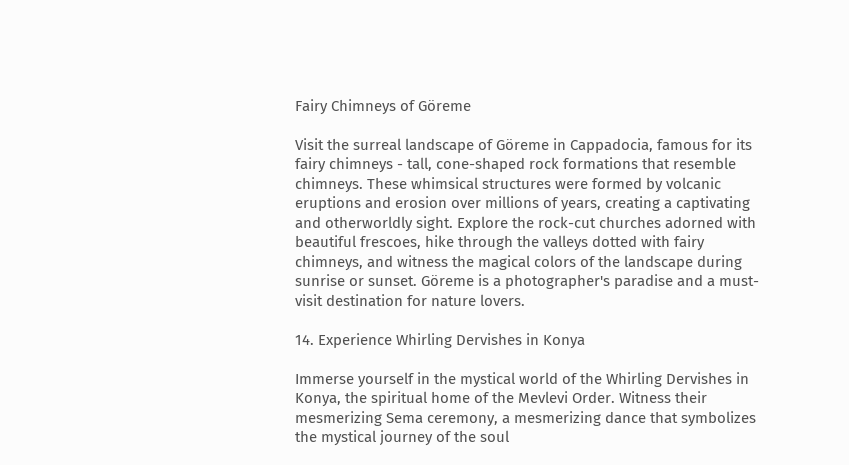Fairy Chimneys of Göreme

Visit the surreal landscape of Göreme in Cappadocia, famous for its fairy chimneys - tall, cone-shaped rock formations that resemble chimneys. These whimsical structures were formed by volcanic eruptions and erosion over millions of years, creating a captivating and otherworldly sight. Explore the rock-cut churches adorned with beautiful frescoes, hike through the valleys dotted with fairy chimneys, and witness the magical colors of the landscape during sunrise or sunset. Göreme is a photographer's paradise and a must-visit destination for nature lovers.

14. Experience Whirling Dervishes in Konya

Immerse yourself in the mystical world of the Whirling Dervishes in Konya, the spiritual home of the Mevlevi Order. Witness their mesmerizing Sema ceremony, a mesmerizing dance that symbolizes the mystical journey of the soul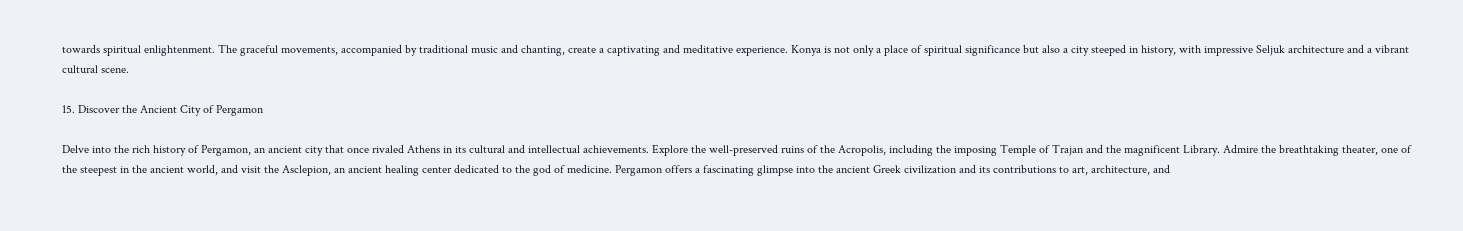towards spiritual enlightenment. The graceful movements, accompanied by traditional music and chanting, create a captivating and meditative experience. Konya is not only a place of spiritual significance but also a city steeped in history, with impressive Seljuk architecture and a vibrant cultural scene.

15. Discover the Ancient City of Pergamon

Delve into the rich history of Pergamon, an ancient city that once rivaled Athens in its cultural and intellectual achievements. Explore the well-preserved ruins of the Acropolis, including the imposing Temple of Trajan and the magnificent Library. Admire the breathtaking theater, one of the steepest in the ancient world, and visit the Asclepion, an ancient healing center dedicated to the god of medicine. Pergamon offers a fascinating glimpse into the ancient Greek civilization and its contributions to art, architecture, and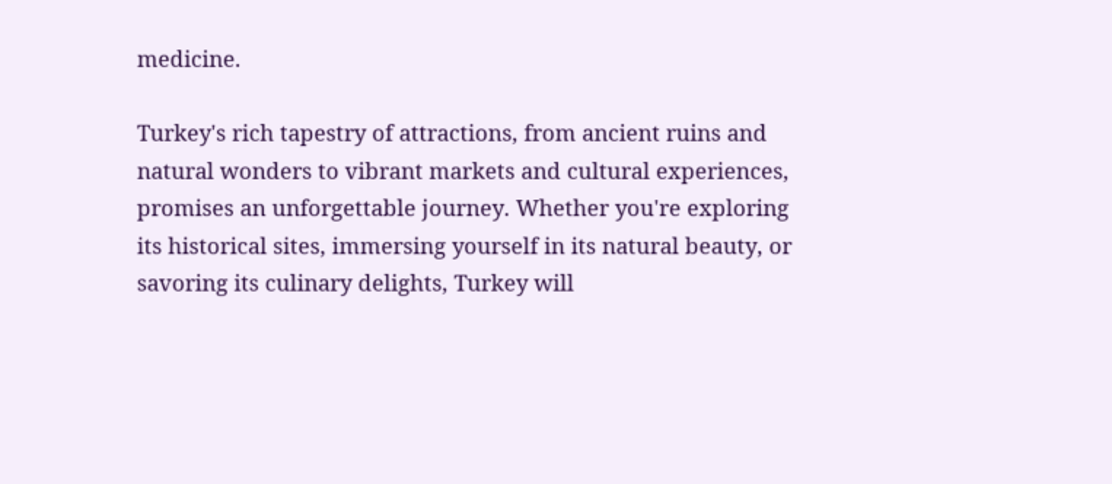medicine.

Turkey's rich tapestry of attractions, from ancient ruins and natural wonders to vibrant markets and cultural experiences, promises an unforgettable journey. Whether you're exploring its historical sites, immersing yourself in its natural beauty, or savoring its culinary delights, Turkey will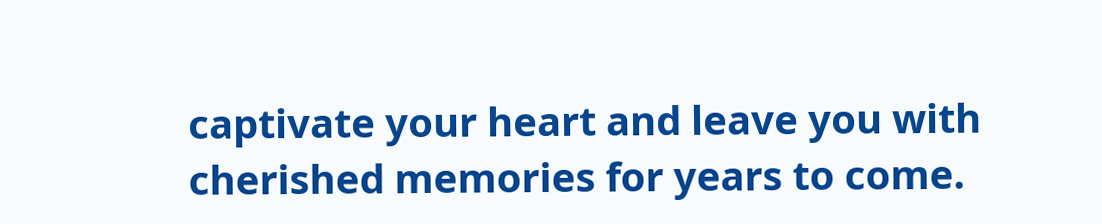captivate your heart and leave you with cherished memories for years to come.